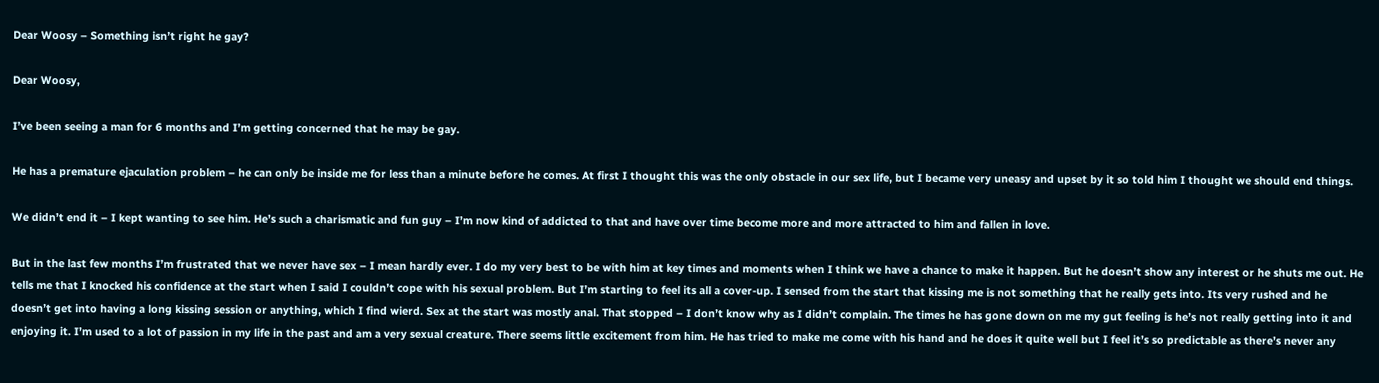Dear Woosy – Something isn’t right he gay?

Dear Woosy,

I’ve been seeing a man for 6 months and I’m getting concerned that he may be gay.

He has a premature ejaculation problem – he can only be inside me for less than a minute before he comes. At first I thought this was the only obstacle in our sex life, but I became very uneasy and upset by it so told him I thought we should end things.

We didn’t end it – I kept wanting to see him. He’s such a charismatic and fun guy – I’m now kind of addicted to that and have over time become more and more attracted to him and fallen in love.

But in the last few months I’m frustrated that we never have sex – I mean hardly ever. I do my very best to be with him at key times and moments when I think we have a chance to make it happen. But he doesn’t show any interest or he shuts me out. He tells me that I knocked his confidence at the start when I said I couldn’t cope with his sexual problem. But I’m starting to feel its all a cover-up. I sensed from the start that kissing me is not something that he really gets into. Its very rushed and he doesn’t get into having a long kissing session or anything, which I find wierd. Sex at the start was mostly anal. That stopped – I don’t know why as I didn’t complain. The times he has gone down on me my gut feeling is he’s not really getting into it and enjoying it. I’m used to a lot of passion in my life in the past and am a very sexual creature. There seems little excitement from him. He has tried to make me come with his hand and he does it quite well but I feel it’s so predictable as there’s never any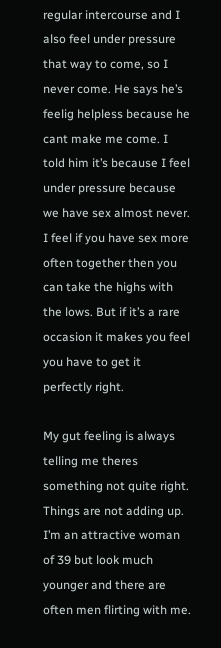regular intercourse and I also feel under pressure that way to come, so I never come. He says he’s feelig helpless because he cant make me come. I told him it’s because I feel under pressure because we have sex almost never. I feel if you have sex more often together then you can take the highs with the lows. But if it’s a rare occasion it makes you feel you have to get it perfectly right.

My gut feeling is always telling me theres something not quite right. Things are not adding up. I’m an attractive woman of 39 but look much younger and there are often men flirting with me.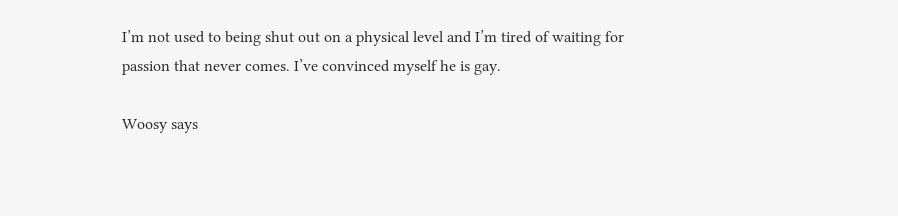I’m not used to being shut out on a physical level and I’m tired of waiting for passion that never comes. I’ve convinced myself he is gay.

Woosy says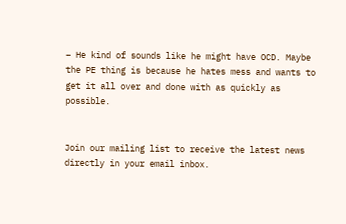– He kind of sounds like he might have OCD. Maybe the PE thing is because he hates mess and wants to get it all over and done with as quickly as possible.


Join our mailing list to receive the latest news directly in your email inbox.